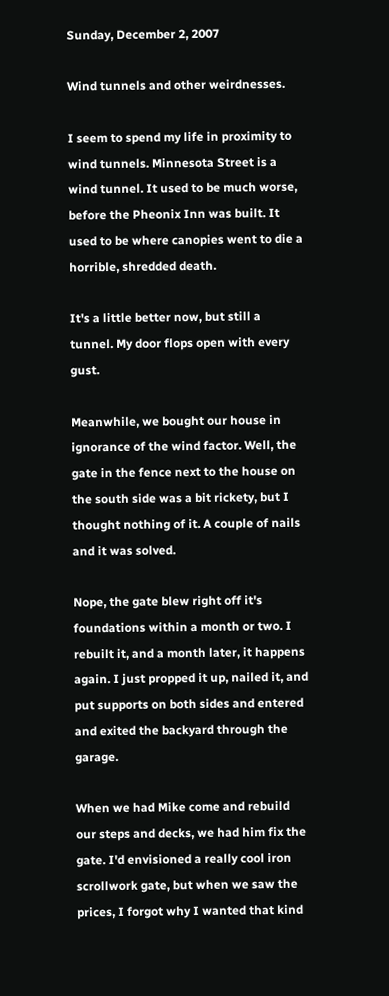Sunday, December 2, 2007

Wind tunnels and other weirdnesses.

I seem to spend my life in proximity to wind tunnels. Minnesota Street is a wind tunnel. It used to be much worse, before the Pheonix Inn was built. It used to be where canopies went to die a horrible, shredded death.

It's a little better now, but still a tunnel. My door flops open with every gust.

Meanwhile, we bought our house in ignorance of the wind factor. Well, the gate in the fence next to the house on the south side was a bit rickety, but I thought nothing of it. A couple of nails and it was solved.

Nope, the gate blew right off it's foundations within a month or two. I rebuilt it, and a month later, it happens again. I just propped it up, nailed it, and put supports on both sides and entered and exited the backyard through the garage.

When we had Mike come and rebuild our steps and decks, we had him fix the gate. I'd envisioned a really cool iron scrollwork gate, but when we saw the prices, I forgot why I wanted that kind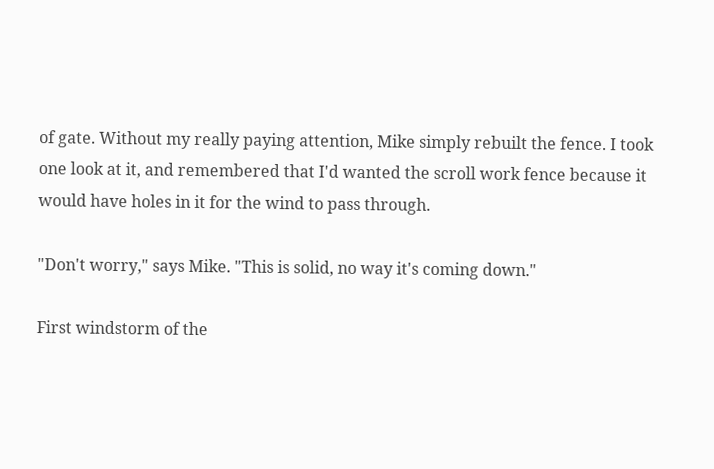of gate. Without my really paying attention, Mike simply rebuilt the fence. I took one look at it, and remembered that I'd wanted the scroll work fence because it would have holes in it for the wind to pass through.

"Don't worry," says Mike. "This is solid, no way it's coming down."

First windstorm of the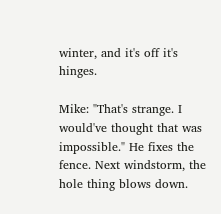winter, and it's off it's hinges.

Mike: "That's strange. I would've thought that was impossible." He fixes the fence. Next windstorm, the hole thing blows down.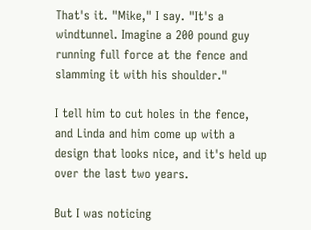That's it. "Mike," I say. "It's a windtunnel. Imagine a 200 pound guy running full force at the fence and slamming it with his shoulder."

I tell him to cut holes in the fence, and Linda and him come up with a design that looks nice, and it's held up over the last two years.

But I was noticing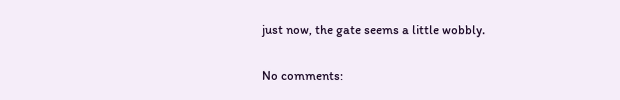just now, the gate seems a little wobbly.

No comments: